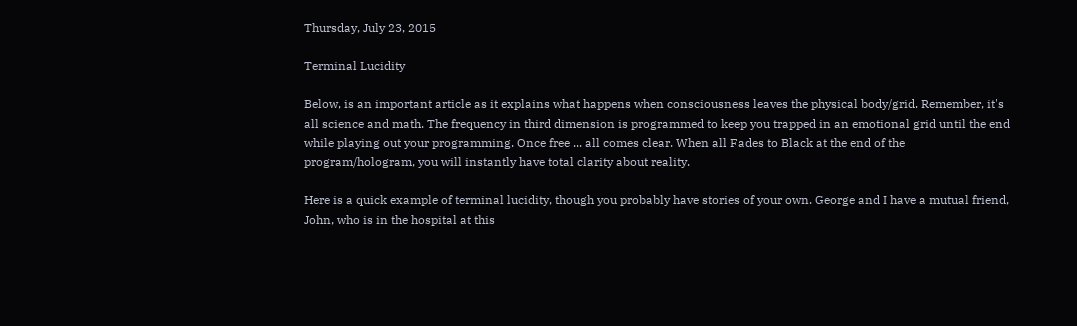Thursday, July 23, 2015

Terminal Lucidity

Below, is an important article as it explains what happens when consciousness leaves the physical body/grid. Remember, it's all science and math. The frequency in third dimension is programmed to keep you trapped in an emotional grid until the end while playing out your programming. Once free ... all comes clear. When all Fades to Black at the end of the program/hologram, you will instantly have total clarity about reality.

Here is a quick example of terminal lucidity, though you probably have stories of your own. George and I have a mutual friend, John, who is in the hospital at this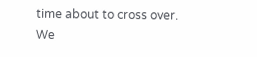time about to cross over. We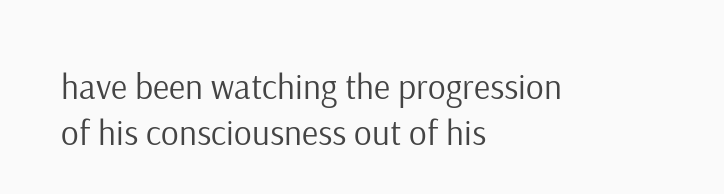have been watching the progression of his consciousness out of his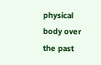physical body over the past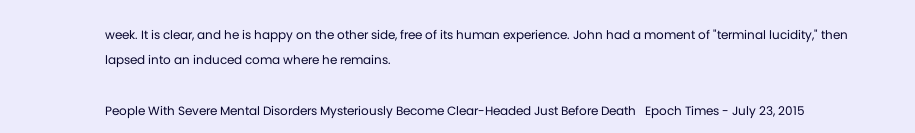week. It is clear, and he is happy on the other side, free of its human experience. John had a moment of "terminal lucidity," then lapsed into an induced coma where he remains.

People With Severe Mental Disorders Mysteriously Become Clear-Headed Just Before Death   Epoch Times - July 23, 2015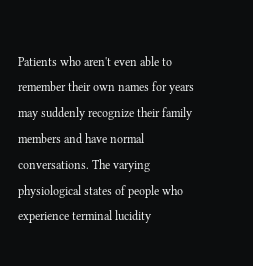Patients who aren't even able to remember their own names for years may suddenly recognize their family members and have normal conversations. The varying physiological states of people who experience terminal lucidity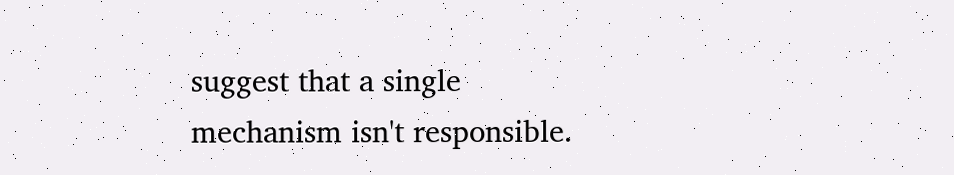suggest that a single mechanism isn't responsible.